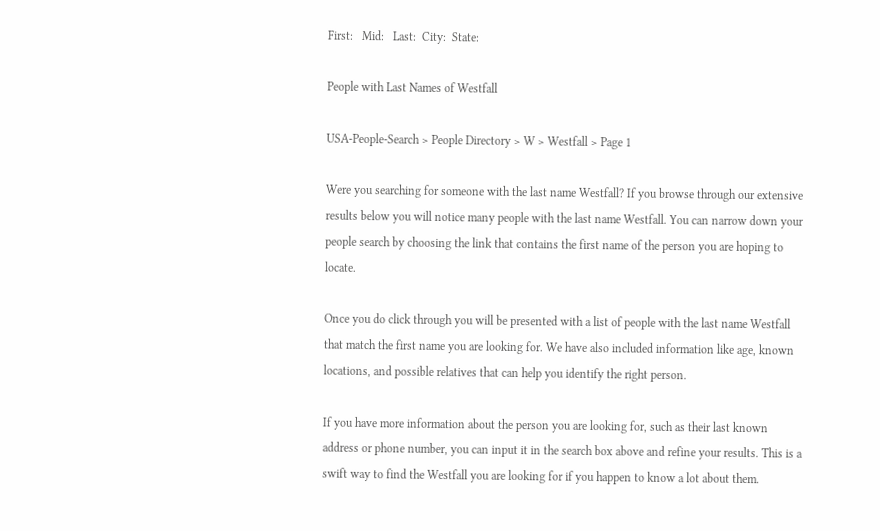First:   Mid:   Last:  City:  State:

People with Last Names of Westfall

USA-People-Search > People Directory > W > Westfall > Page 1

Were you searching for someone with the last name Westfall? If you browse through our extensive results below you will notice many people with the last name Westfall. You can narrow down your people search by choosing the link that contains the first name of the person you are hoping to locate.

Once you do click through you will be presented with a list of people with the last name Westfall that match the first name you are looking for. We have also included information like age, known locations, and possible relatives that can help you identify the right person.

If you have more information about the person you are looking for, such as their last known address or phone number, you can input it in the search box above and refine your results. This is a swift way to find the Westfall you are looking for if you happen to know a lot about them.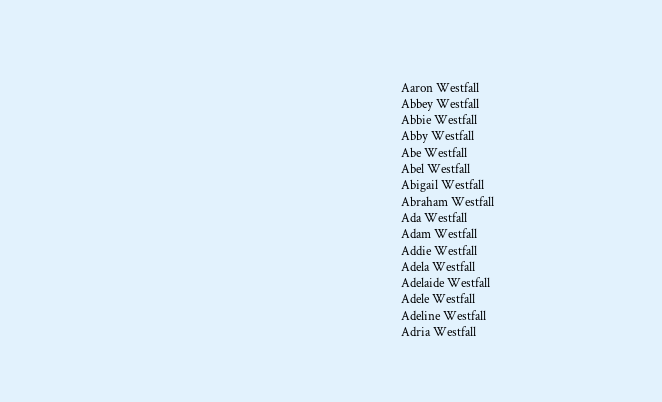Aaron Westfall
Abbey Westfall
Abbie Westfall
Abby Westfall
Abe Westfall
Abel Westfall
Abigail Westfall
Abraham Westfall
Ada Westfall
Adam Westfall
Addie Westfall
Adela Westfall
Adelaide Westfall
Adele Westfall
Adeline Westfall
Adria Westfall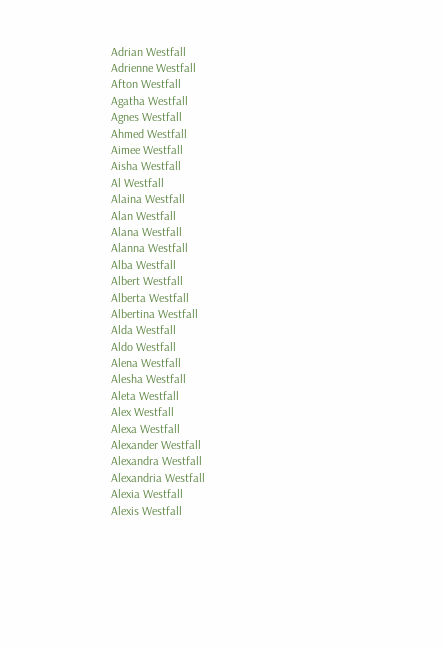Adrian Westfall
Adrienne Westfall
Afton Westfall
Agatha Westfall
Agnes Westfall
Ahmed Westfall
Aimee Westfall
Aisha Westfall
Al Westfall
Alaina Westfall
Alan Westfall
Alana Westfall
Alanna Westfall
Alba Westfall
Albert Westfall
Alberta Westfall
Albertina Westfall
Alda Westfall
Aldo Westfall
Alena Westfall
Alesha Westfall
Aleta Westfall
Alex Westfall
Alexa Westfall
Alexander Westfall
Alexandra Westfall
Alexandria Westfall
Alexia Westfall
Alexis Westfall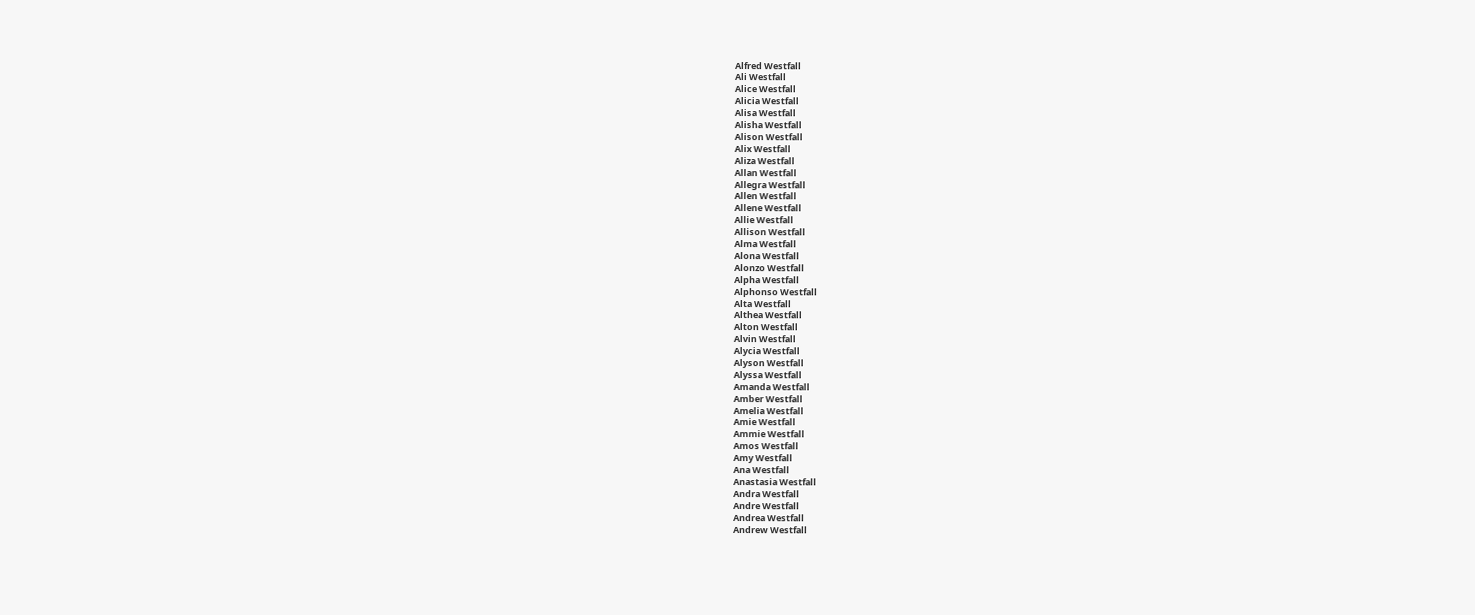Alfred Westfall
Ali Westfall
Alice Westfall
Alicia Westfall
Alisa Westfall
Alisha Westfall
Alison Westfall
Alix Westfall
Aliza Westfall
Allan Westfall
Allegra Westfall
Allen Westfall
Allene Westfall
Allie Westfall
Allison Westfall
Alma Westfall
Alona Westfall
Alonzo Westfall
Alpha Westfall
Alphonso Westfall
Alta Westfall
Althea Westfall
Alton Westfall
Alvin Westfall
Alycia Westfall
Alyson Westfall
Alyssa Westfall
Amanda Westfall
Amber Westfall
Amelia Westfall
Amie Westfall
Ammie Westfall
Amos Westfall
Amy Westfall
Ana Westfall
Anastasia Westfall
Andra Westfall
Andre Westfall
Andrea Westfall
Andrew Westfall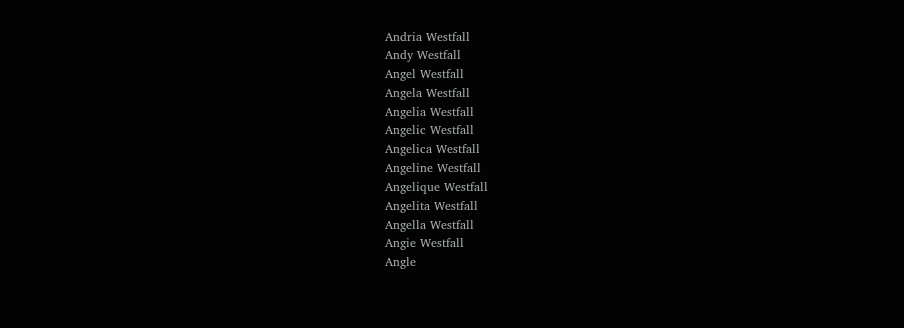Andria Westfall
Andy Westfall
Angel Westfall
Angela Westfall
Angelia Westfall
Angelic Westfall
Angelica Westfall
Angeline Westfall
Angelique Westfall
Angelita Westfall
Angella Westfall
Angie Westfall
Angle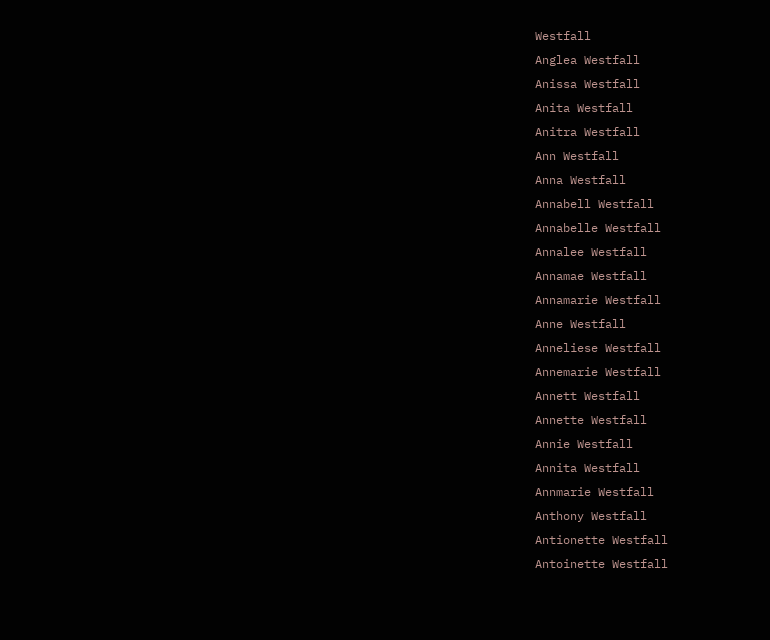Westfall
Anglea Westfall
Anissa Westfall
Anita Westfall
Anitra Westfall
Ann Westfall
Anna Westfall
Annabell Westfall
Annabelle Westfall
Annalee Westfall
Annamae Westfall
Annamarie Westfall
Anne Westfall
Anneliese Westfall
Annemarie Westfall
Annett Westfall
Annette Westfall
Annie Westfall
Annita Westfall
Annmarie Westfall
Anthony Westfall
Antionette Westfall
Antoinette Westfall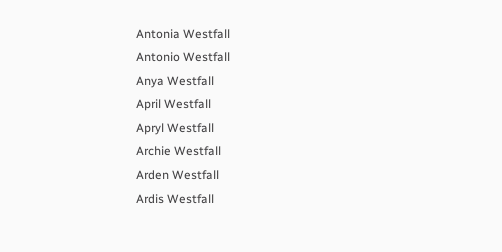Antonia Westfall
Antonio Westfall
Anya Westfall
April Westfall
Apryl Westfall
Archie Westfall
Arden Westfall
Ardis Westfall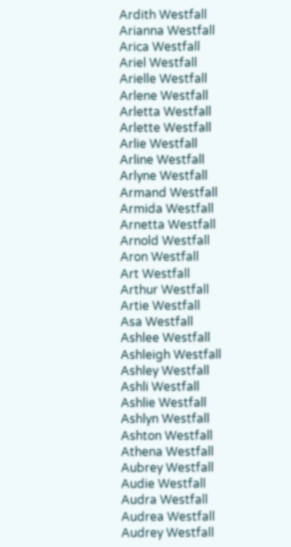Ardith Westfall
Arianna Westfall
Arica Westfall
Ariel Westfall
Arielle Westfall
Arlene Westfall
Arletta Westfall
Arlette Westfall
Arlie Westfall
Arline Westfall
Arlyne Westfall
Armand Westfall
Armida Westfall
Arnetta Westfall
Arnold Westfall
Aron Westfall
Art Westfall
Arthur Westfall
Artie Westfall
Asa Westfall
Ashlee Westfall
Ashleigh Westfall
Ashley Westfall
Ashli Westfall
Ashlie Westfall
Ashlyn Westfall
Ashton Westfall
Athena Westfall
Aubrey Westfall
Audie Westfall
Audra Westfall
Audrea Westfall
Audrey Westfall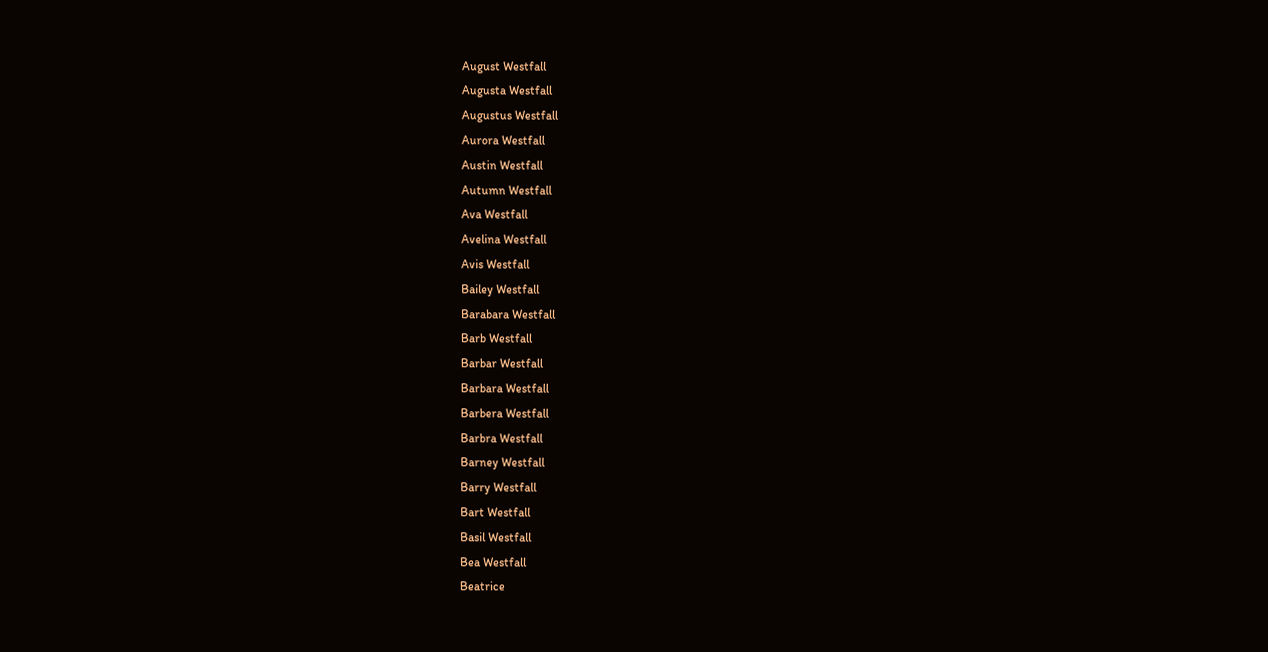August Westfall
Augusta Westfall
Augustus Westfall
Aurora Westfall
Austin Westfall
Autumn Westfall
Ava Westfall
Avelina Westfall
Avis Westfall
Bailey Westfall
Barabara Westfall
Barb Westfall
Barbar Westfall
Barbara Westfall
Barbera Westfall
Barbra Westfall
Barney Westfall
Barry Westfall
Bart Westfall
Basil Westfall
Bea Westfall
Beatrice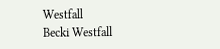Westfall
Becki Westfall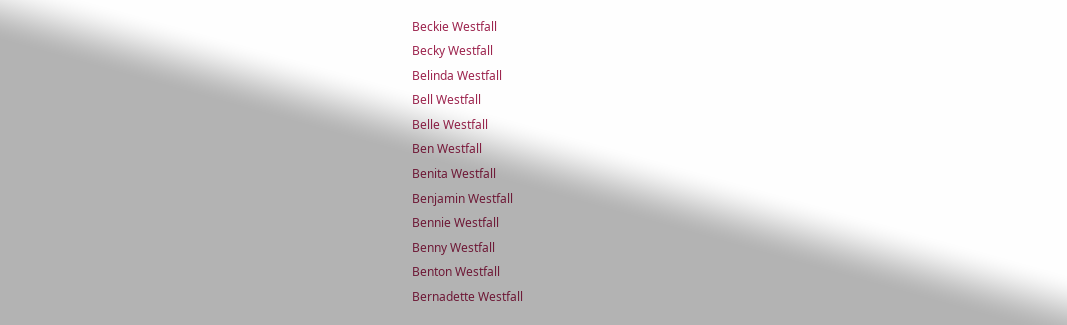Beckie Westfall
Becky Westfall
Belinda Westfall
Bell Westfall
Belle Westfall
Ben Westfall
Benita Westfall
Benjamin Westfall
Bennie Westfall
Benny Westfall
Benton Westfall
Bernadette Westfall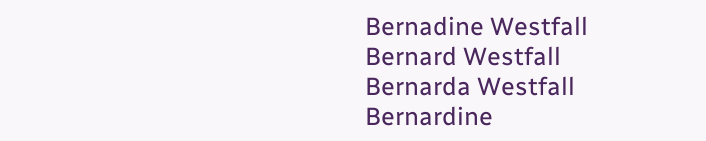Bernadine Westfall
Bernard Westfall
Bernarda Westfall
Bernardine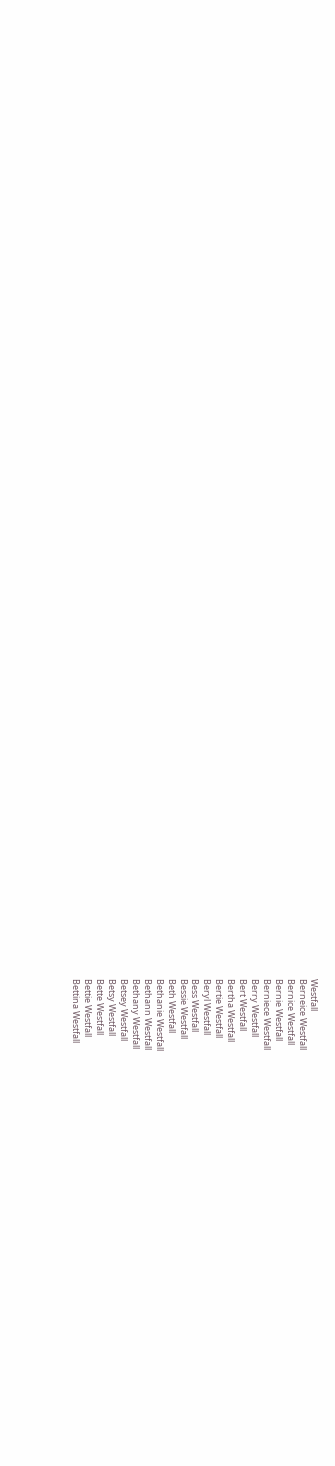Westfall
Berneice Westfall
Bernice Westfall
Bernie Westfall
Berniece Westfall
Berry Westfall
Bert Westfall
Bertha Westfall
Bertie Westfall
Beryl Westfall
Bess Westfall
Bessie Westfall
Beth Westfall
Bethanie Westfall
Bethann Westfall
Bethany Westfall
Betsey Westfall
Betsy Westfall
Bette Westfall
Bettie Westfall
Bettina Westfall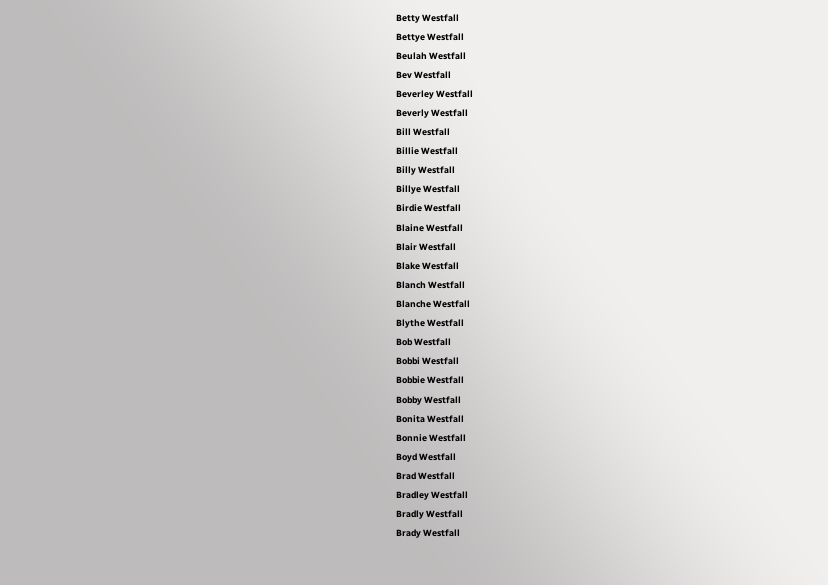Betty Westfall
Bettye Westfall
Beulah Westfall
Bev Westfall
Beverley Westfall
Beverly Westfall
Bill Westfall
Billie Westfall
Billy Westfall
Billye Westfall
Birdie Westfall
Blaine Westfall
Blair Westfall
Blake Westfall
Blanch Westfall
Blanche Westfall
Blythe Westfall
Bob Westfall
Bobbi Westfall
Bobbie Westfall
Bobby Westfall
Bonita Westfall
Bonnie Westfall
Boyd Westfall
Brad Westfall
Bradley Westfall
Bradly Westfall
Brady Westfall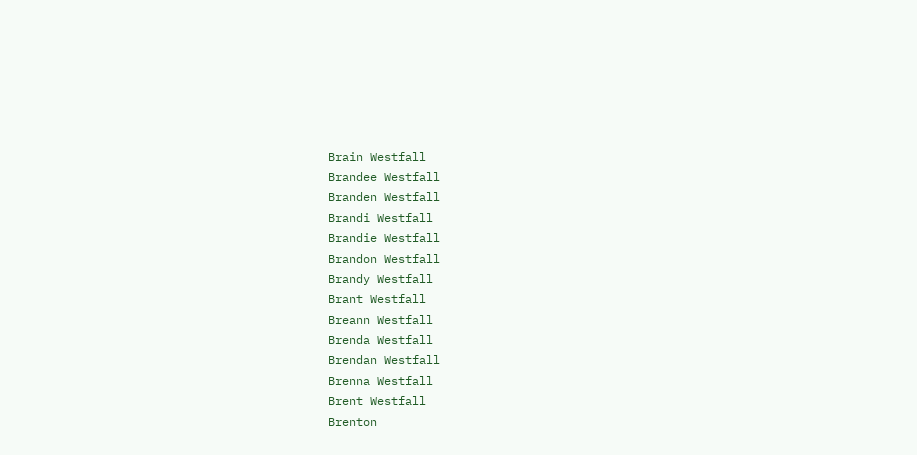Brain Westfall
Brandee Westfall
Branden Westfall
Brandi Westfall
Brandie Westfall
Brandon Westfall
Brandy Westfall
Brant Westfall
Breann Westfall
Brenda Westfall
Brendan Westfall
Brenna Westfall
Brent Westfall
Brenton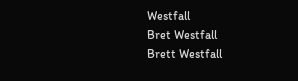Westfall
Bret Westfall
Brett Westfall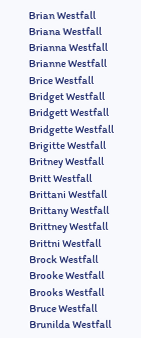Brian Westfall
Briana Westfall
Brianna Westfall
Brianne Westfall
Brice Westfall
Bridget Westfall
Bridgett Westfall
Bridgette Westfall
Brigitte Westfall
Britney Westfall
Britt Westfall
Brittani Westfall
Brittany Westfall
Brittney Westfall
Brittni Westfall
Brock Westfall
Brooke Westfall
Brooks Westfall
Bruce Westfall
Brunilda Westfall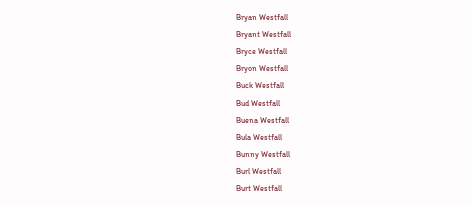Bryan Westfall
Bryant Westfall
Bryce Westfall
Bryon Westfall
Buck Westfall
Bud Westfall
Buena Westfall
Bula Westfall
Bunny Westfall
Burl Westfall
Burt Westfall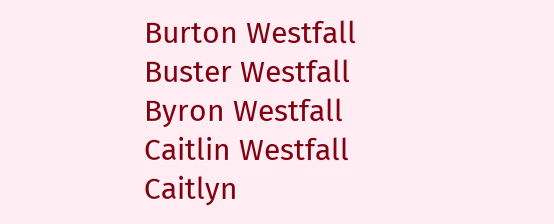Burton Westfall
Buster Westfall
Byron Westfall
Caitlin Westfall
Caitlyn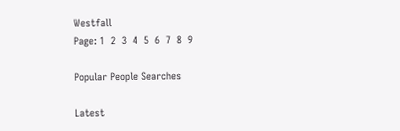Westfall
Page: 1  2  3  4  5  6  7  8  9

Popular People Searches

Latest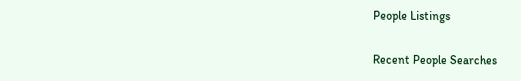People Listings

Recent People Searches